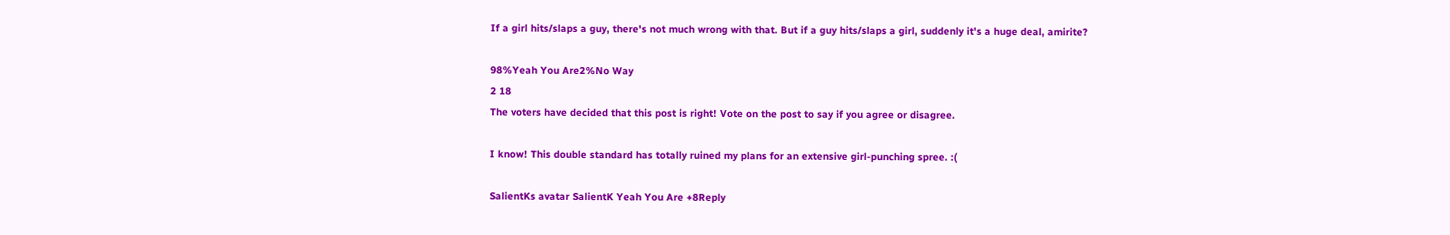If a girl hits/slaps a guy, there's not much wrong with that. But if a guy hits/slaps a girl, suddenly it's a huge deal, amirite?

98%Yeah You Are2%No Way
2 18
The voters have decided that this post is right! Vote on the post to say if you agree or disagree.

I know! This double standard has totally ruined my plans for an extensive girl-punching spree. :(

SalientKs avatar SalientK Yeah You Are +8Reply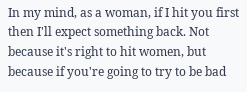In my mind, as a woman, if I hit you first then I'll expect something back. Not because it's right to hit women, but because if you're going to try to be bad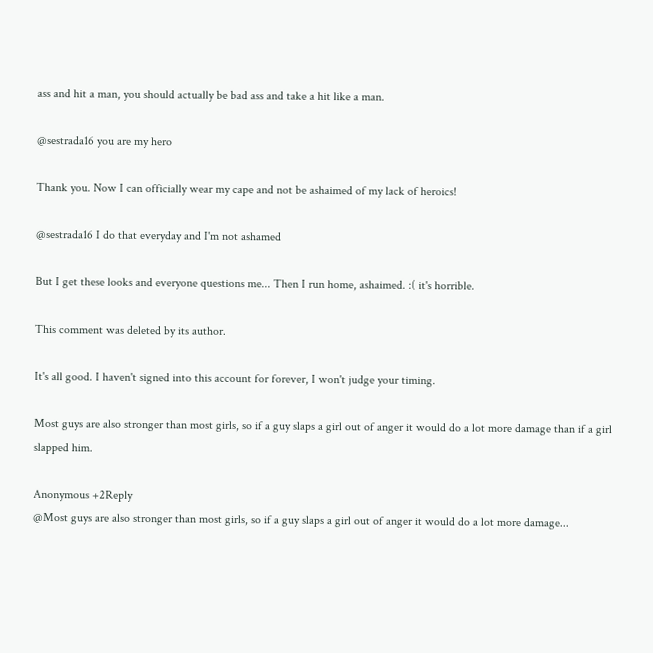ass and hit a man, you should actually be bad ass and take a hit like a man.

@sestrada16 you are my hero

Thank you. Now I can officially wear my cape and not be ashaimed of my lack of heroics!

@sestrada16 I do that everyday and I'm not ashamed

But I get these looks and everyone questions me... Then I run home, ashaimed. :( it's horrible.

This comment was deleted by its author.

It's all good. I haven't signed into this account for forever, I won't judge your timing.

Most guys are also stronger than most girls, so if a guy slaps a girl out of anger it would do a lot more damage than if a girl slapped him.

Anonymous +2Reply
@Most guys are also stronger than most girls, so if a guy slaps a girl out of anger it would do a lot more damage...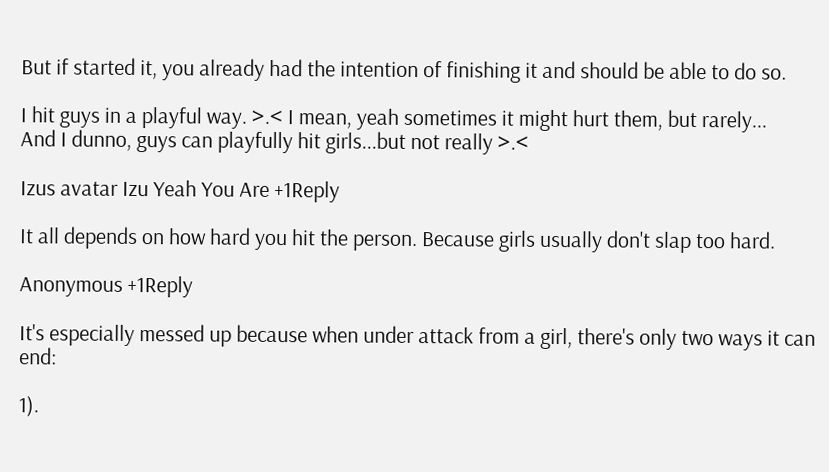But if started it, you already had the intention of finishing it and should be able to do so.

I hit guys in a playful way. >.< I mean, yeah sometimes it might hurt them, but rarely...
And I dunno, guys can playfully hit girls...but not really >.<

Izus avatar Izu Yeah You Are +1Reply

It all depends on how hard you hit the person. Because girls usually don't slap too hard.

Anonymous +1Reply

It's especially messed up because when under attack from a girl, there's only two ways it can end:

1).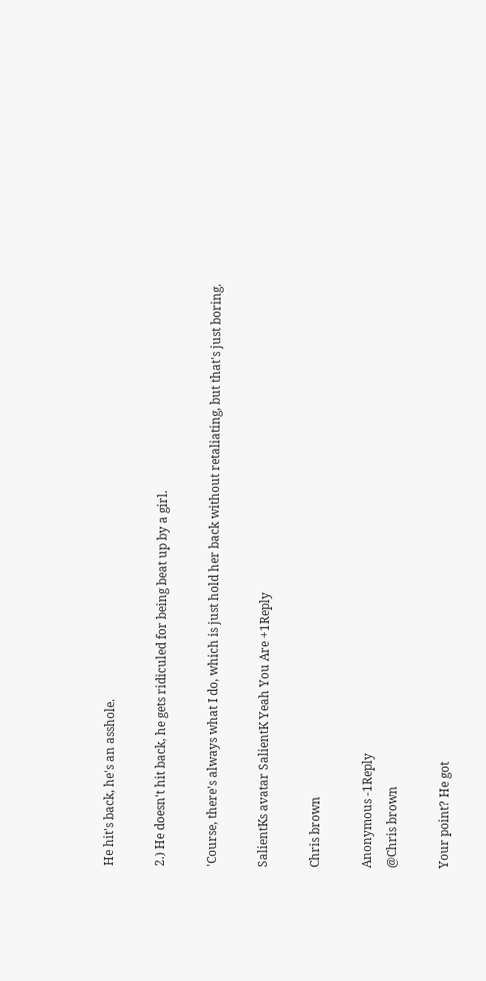He hit's back, he's an asshole.

2.) He doesn't hit back, he gets ridiculed for being beat up by a girl.

'Course, there's always what I do, which is just hold her back without retaliating, but that's just boring.

SalientKs avatar SalientK Yeah You Are +1Reply

Chris brown

Anonymous -1Reply
@Chris brown

Your point? He got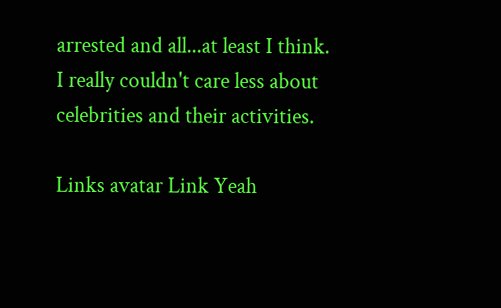arrested and all...at least I think. I really couldn't care less about celebrities and their activities.

Links avatar Link Yeah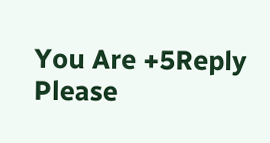You Are +5Reply
Please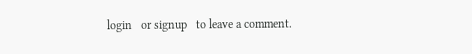login   or signup   to leave a comment.